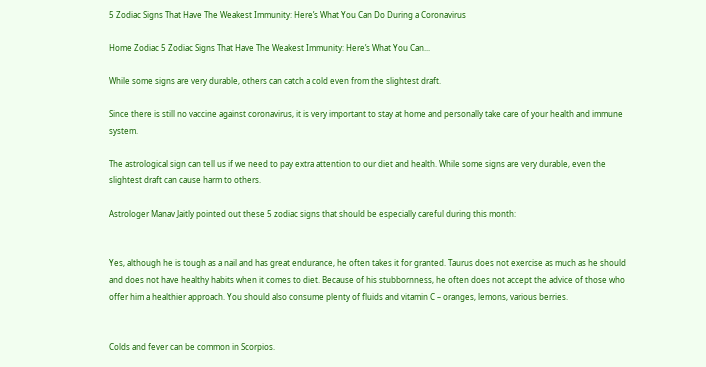5 Zodiac Signs That Have The Weakest Immunity: Here’s What You Can Do During a Coronavirus

Home Zodiac 5 Zodiac Signs That Have The Weakest Immunity: Here’s What You Can...

While some signs are very durable, others can catch a cold even from the slightest draft.

Since there is still no vaccine against coronavirus, it is very important to stay at home and personally take care of your health and immune system.

The astrological sign can tell us if we need to pay extra attention to our diet and health. While some signs are very durable, even the slightest draft can cause harm to others.

Astrologer Manav Jaitly pointed out these 5 zodiac signs that should be especially careful during this month:


Yes, although he is tough as a nail and has great endurance, he often takes it for granted. Taurus does not exercise as much as he should and does not have healthy habits when it comes to diet. Because of his stubbornness, he often does not accept the advice of those who offer him a healthier approach. You should also consume plenty of fluids and vitamin C – oranges, lemons, various berries.


Colds and fever can be common in Scorpios.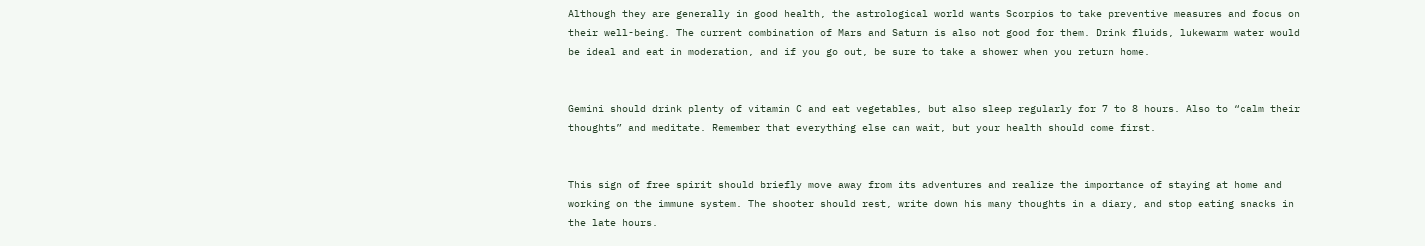Although they are generally in good health, the astrological world wants Scorpios to take preventive measures and focus on their well-being. The current combination of Mars and Saturn is also not good for them. Drink fluids, lukewarm water would be ideal and eat in moderation, and if you go out, be sure to take a shower when you return home.


Gemini should drink plenty of vitamin C and eat vegetables, but also sleep regularly for 7 to 8 hours. Also to “calm their thoughts” and meditate. Remember that everything else can wait, but your health should come first.


This sign of free spirit should briefly move away from its adventures and realize the importance of staying at home and working on the immune system. The shooter should rest, write down his many thoughts in a diary, and stop eating snacks in the late hours.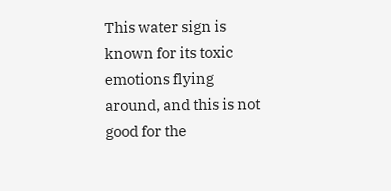This water sign is known for its toxic emotions flying around, and this is not good for the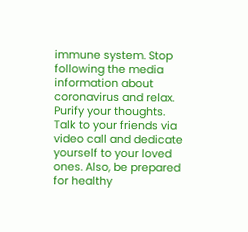immune system. Stop following the media information about coronavirus and relax. Purify your thoughts. Talk to your friends via video call and dedicate yourself to your loved ones. Also, be prepared for healthy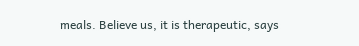meals. Believe us, it is therapeutic, says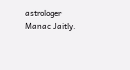astrologer Manac Jaitly.